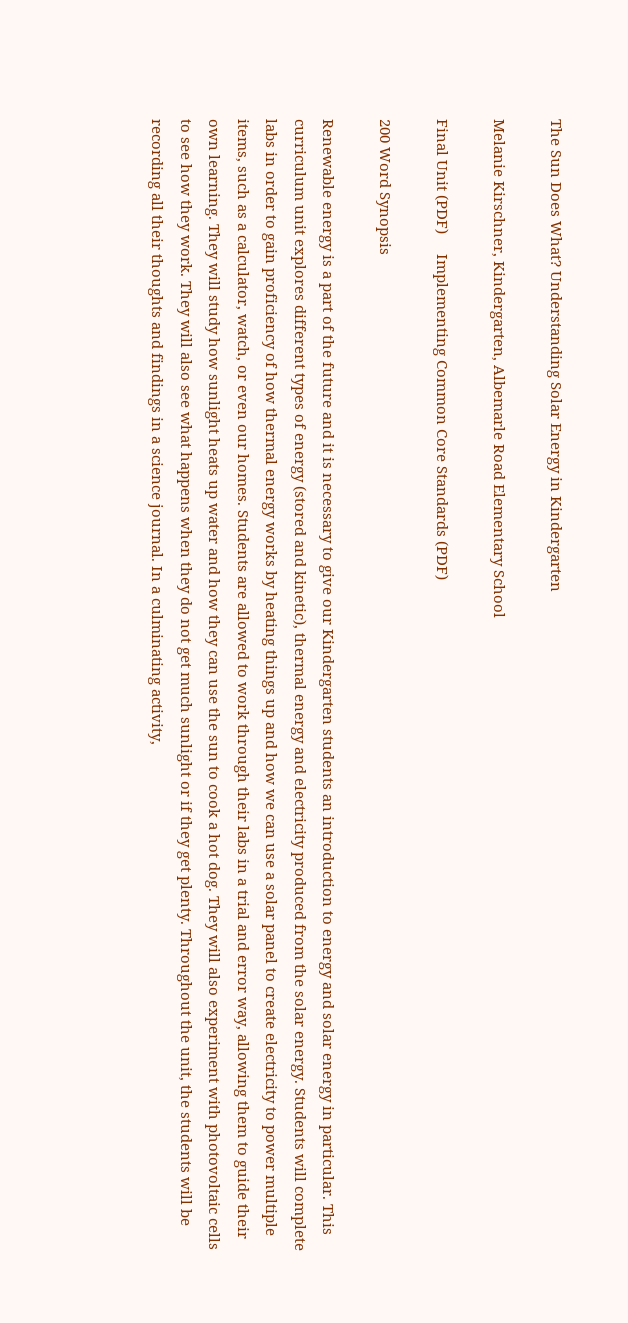The Sun Does What? Understanding Solar Energy in Kindergarten

Melanie Kirschner, Kindergarten, Albemarle Road Elementary School

Final Unit (PDF)     Implementing Common Core Standards (PDF)

200 Word Synopsis

Renewable energy is a part of the future and it is necessary to give our Kindergarten students an introduction to energy and solar energy in particular. This curriculum unit explores different types of energy (stored and kinetic), thermal energy and electricity produced from the solar energy. Students will complete labs in order to gain proficiency of how thermal energy works by heating things up and how we can use a solar panel to create electricity to power multiple items, such as a calculator, watch, or even our homes. Students are allowed to work through their labs in a trial and error way, allowing them to guide their own learning. They will study how sunlight heats up water and how they can use the sun to cook a hot dog. They will also experiment with photovoltaic cells to see how they work. They will also see what happens when they do not get much sunlight or if they get plenty. Throughout the unit, the students will be recording all their thoughts and findings in a science journal. In a culminating activity,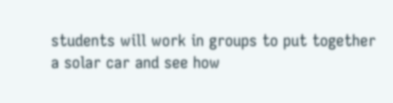students will work in groups to put together a solar car and see how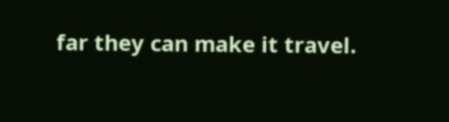far they can make it travel.